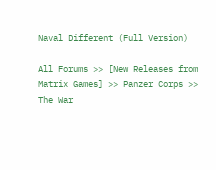Naval Different (Full Version)

All Forums >> [New Releases from Matrix Games] >> Panzer Corps >> The War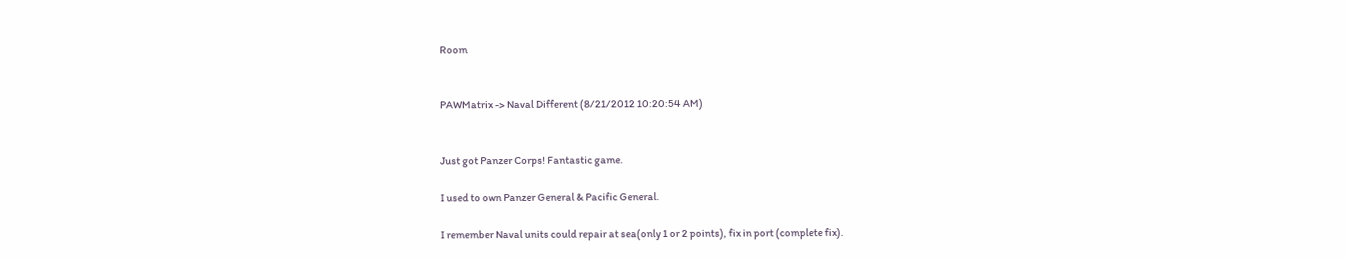Room


PAWMatrix -> Naval Different (8/21/2012 10:20:54 AM)


Just got Panzer Corps! Fantastic game.

I used to own Panzer General & Pacific General.

I remember Naval units could repair at sea(only 1 or 2 points), fix in port (complete fix).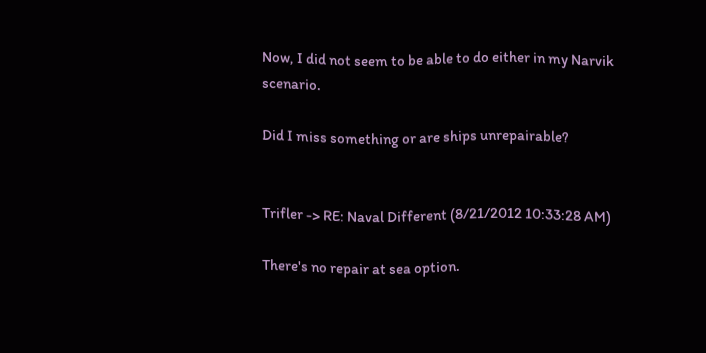Now, I did not seem to be able to do either in my Narvik scenario.

Did I miss something or are ships unrepairable?


Trifler -> RE: Naval Different (8/21/2012 10:33:28 AM)

There's no repair at sea option.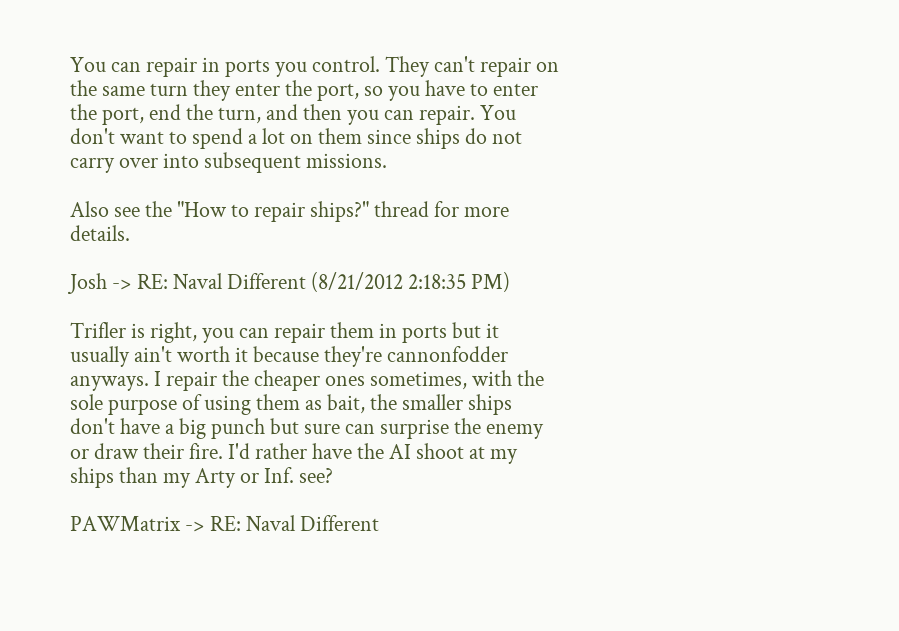You can repair in ports you control. They can't repair on the same turn they enter the port, so you have to enter the port, end the turn, and then you can repair. You don't want to spend a lot on them since ships do not carry over into subsequent missions.

Also see the "How to repair ships?" thread for more details.

Josh -> RE: Naval Different (8/21/2012 2:18:35 PM)

Trifler is right, you can repair them in ports but it usually ain't worth it because they're cannonfodder anyways. I repair the cheaper ones sometimes, with the sole purpose of using them as bait, the smaller ships don't have a big punch but sure can surprise the enemy or draw their fire. I'd rather have the AI shoot at my ships than my Arty or Inf. see?

PAWMatrix -> RE: Naval Different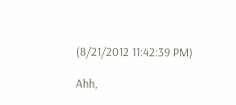(8/21/2012 11:42:39 PM)

Ahh,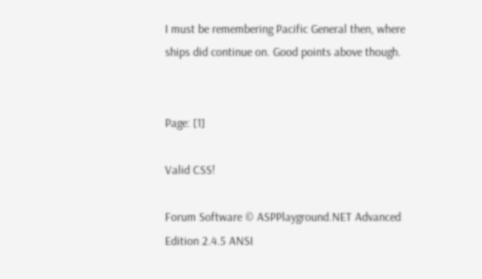I must be remembering Pacific General then, where ships did continue on. Good points above though.


Page: [1]

Valid CSS!

Forum Software © ASPPlayground.NET Advanced Edition 2.4.5 ANSI